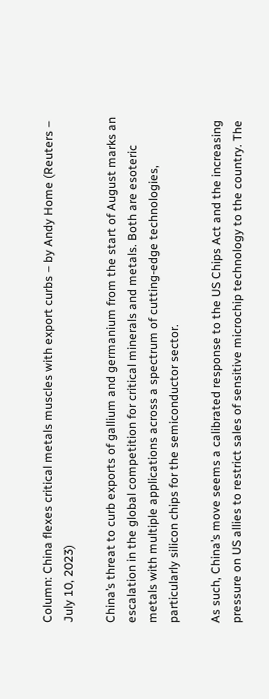Column: China flexes critical metals muscles with export curbs – by Andy Home (Reuters – July 10, 2023)

China’s threat to curb exports of gallium and germanium from the start of August marks an escalation in the global competition for critical minerals and metals. Both are esoteric metals with multiple applications across a spectrum of cutting-edge technologies, particularly silicon chips for the semiconductor sector.

As such, China’s move seems a calibrated response to the US Chips Act and the increasing pressure on US allies to restrict sales of sensitive microchip technology to the country. The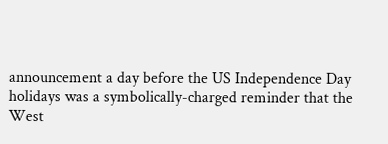announcement a day before the US Independence Day holidays was a symbolically-charged reminder that the West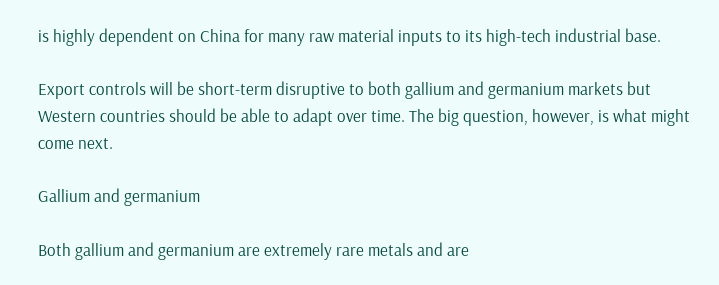is highly dependent on China for many raw material inputs to its high-tech industrial base.

Export controls will be short-term disruptive to both gallium and germanium markets but Western countries should be able to adapt over time. The big question, however, is what might come next.

Gallium and germanium

Both gallium and germanium are extremely rare metals and are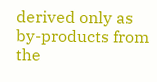derived only as by-products from the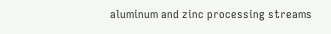aluminum and zinc processing streams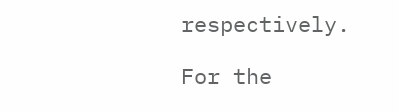respectively.

For the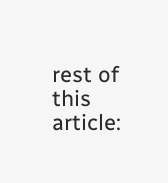rest of this article: